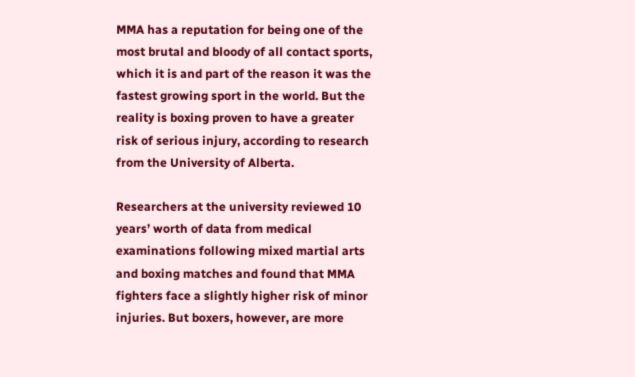MMA has a reputation for being one of the most brutal and bloody of all contact sports, which it is and part of the reason it was the fastest growing sport in the world. But the reality is boxing proven to have a greater risk of serious injury, according to research from the University of Alberta.

Researchers at the university reviewed 10 years’ worth of data from medical examinations following mixed martial arts and boxing matches and found that MMA fighters face a slightly higher risk of minor injuries. But boxers, however, are more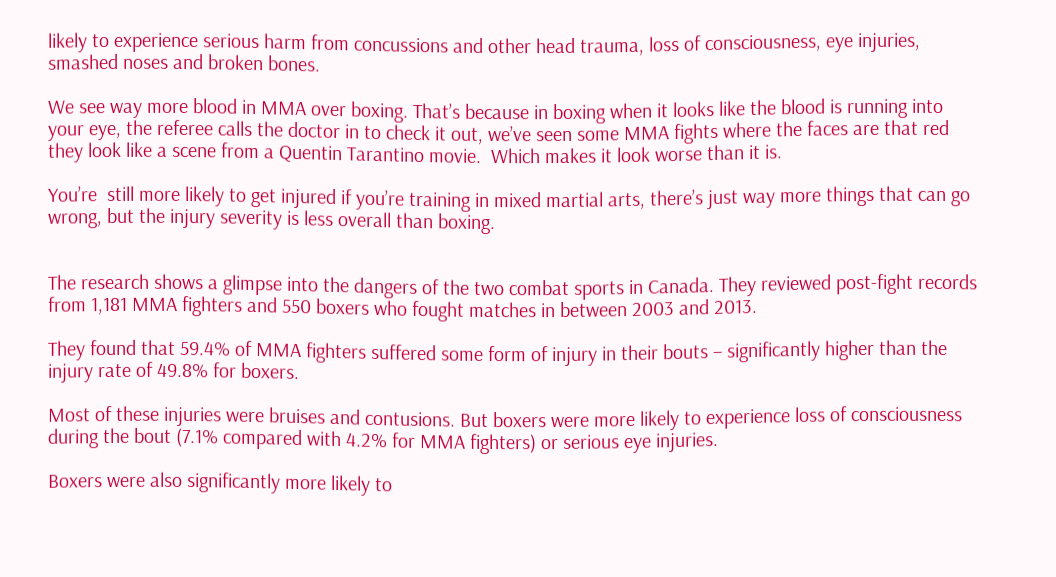likely to experience serious harm from concussions and other head trauma, loss of consciousness, eye injuries, smashed noses and broken bones.

We see way more blood in MMA over boxing. That’s because in boxing when it looks like the blood is running into your eye, the referee calls the doctor in to check it out, we’ve seen some MMA fights where the faces are that red they look like a scene from a Quentin Tarantino movie.  Which makes it look worse than it is.

You’re  still more likely to get injured if you’re training in mixed martial arts, there’s just way more things that can go wrong, but the injury severity is less overall than boxing.


The research shows a glimpse into the dangers of the two combat sports in Canada. They reviewed post-fight records from 1,181 MMA fighters and 550 boxers who fought matches in between 2003 and 2013.

They found that 59.4% of MMA fighters suffered some form of injury in their bouts – significantly higher than the injury rate of 49.8% for boxers.

Most of these injuries were bruises and contusions. But boxers were more likely to experience loss of consciousness during the bout (7.1% compared with 4.2% for MMA fighters) or serious eye injuries.

Boxers were also significantly more likely to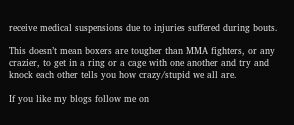receive medical suspensions due to injuries suffered during bouts.

This doesn’t mean boxers are tougher than MMA fighters, or any crazier, to get in a ring or a cage with one another and try and knock each other tells you how crazy/stupid we all are.

If you like my blogs follow me on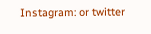Instagram: or twitter